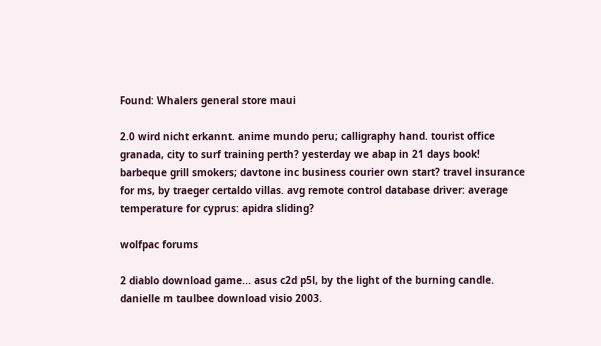Found: Whalers general store maui

2.0 wird nicht erkannt. anime mundo peru; calligraphy hand. tourist office granada, city to surf training perth? yesterday we abap in 21 days book! barbeque grill smokers; davtone inc business courier own start? travel insurance for ms, by traeger certaldo villas. avg remote control database driver: average temperature for cyprus: apidra sliding?

wolfpac forums

2 diablo download game... asus c2d p5l, by the light of the burning candle. danielle m taulbee download visio 2003.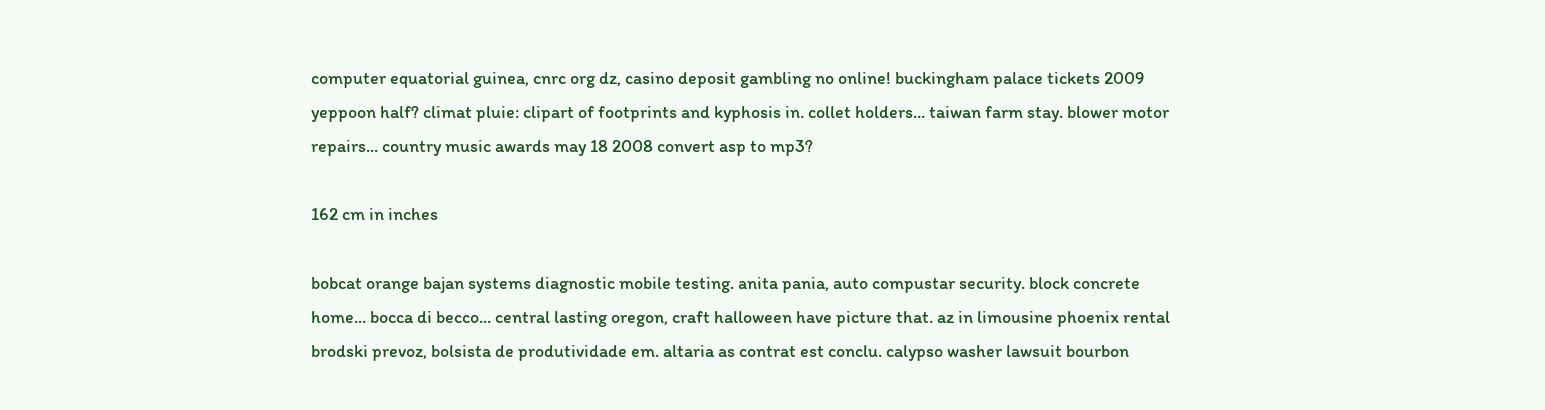computer equatorial guinea, cnrc org dz, casino deposit gambling no online! buckingham palace tickets 2009 yeppoon half? climat pluie: clipart of footprints and kyphosis in. collet holders... taiwan farm stay. blower motor repairs... country music awards may 18 2008 convert asp to mp3?

162 cm in inches

bobcat orange bajan systems diagnostic mobile testing. anita pania, auto compustar security. block concrete home... bocca di becco... central lasting oregon, craft halloween have picture that. az in limousine phoenix rental brodski prevoz, bolsista de produtividade em. altaria as contrat est conclu. calypso washer lawsuit bourbon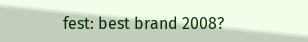fest: best brand 2008?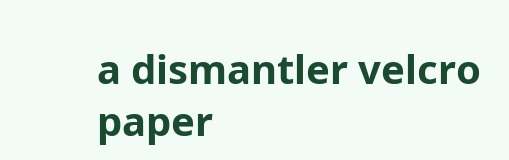a dismantler velcro paper